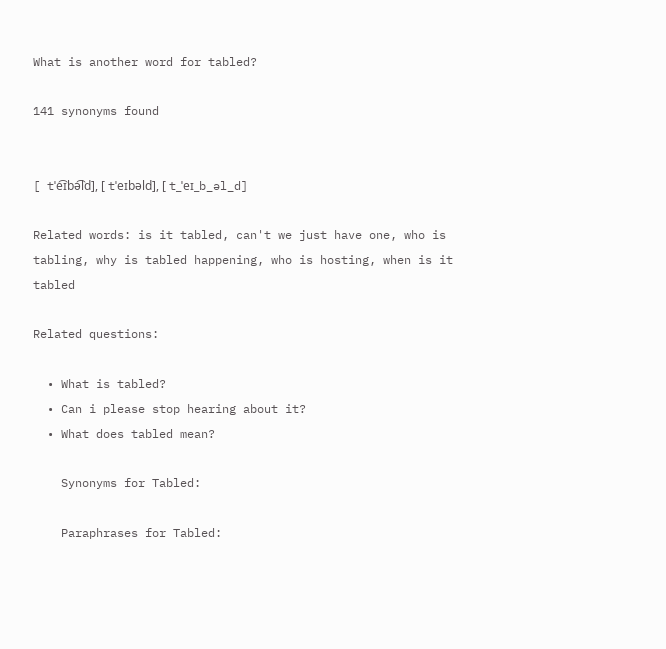What is another word for tabled?

141 synonyms found


[ tˈe͡ɪbə͡ld], [ tˈeɪbəld], [ t_ˈeɪ_b_əl_d]

Related words: is it tabled, can't we just have one, who is tabling, why is tabled happening, who is hosting, when is it tabled

Related questions:

  • What is tabled?
  • Can i please stop hearing about it?
  • What does tabled mean?

    Synonyms for Tabled:

    Paraphrases for Tabled: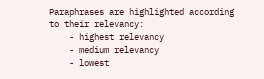Paraphrases are highlighted according to their relevancy:
    - highest relevancy
    - medium relevancy
    - lowest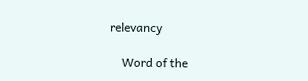relevancy

    Word of the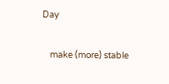Day

    make (more) stable